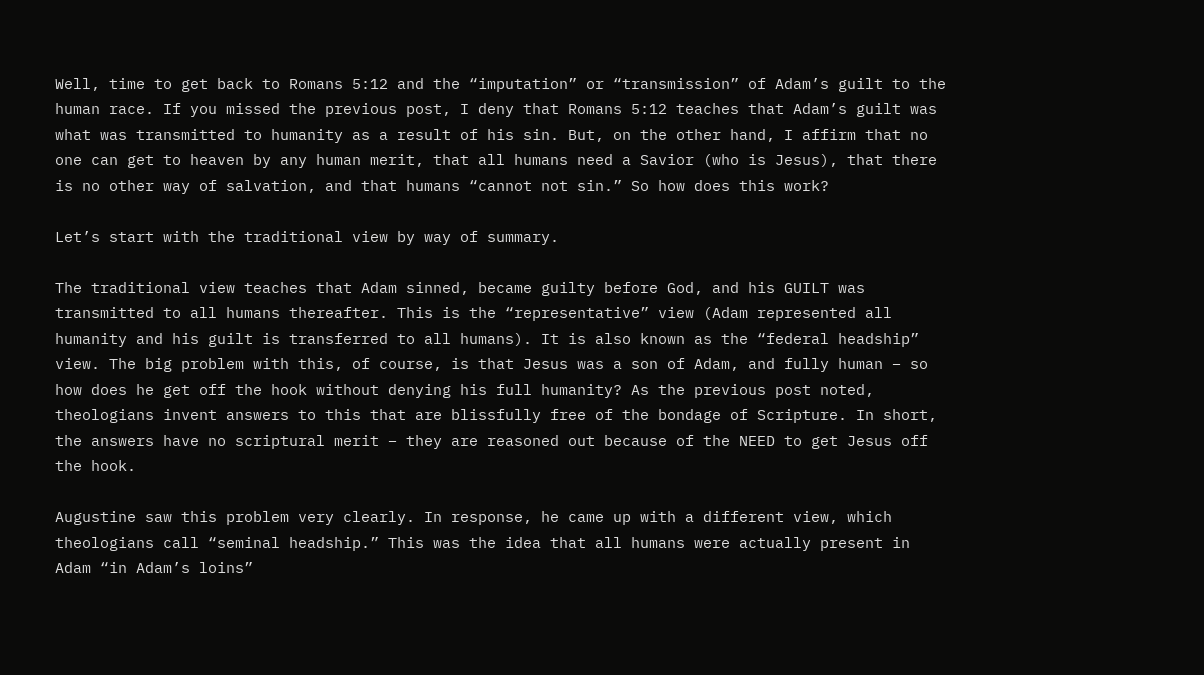Well, time to get back to Romans 5:12 and the “imputation” or “transmission” of Adam’s guilt to the human race. If you missed the previous post, I deny that Romans 5:12 teaches that Adam’s guilt was what was transmitted to humanity as a result of his sin. But, on the other hand, I affirm that no one can get to heaven by any human merit, that all humans need a Savior (who is Jesus), that there is no other way of salvation, and that humans “cannot not sin.” So how does this work?

Let’s start with the traditional view by way of summary.

The traditional view teaches that Adam sinned, became guilty before God, and his GUILT was transmitted to all humans thereafter. This is the “representative” view (Adam represented all humanity and his guilt is transferred to all humans). It is also known as the “federal headship” view. The big problem with this, of course, is that Jesus was a son of Adam, and fully human – so how does he get off the hook without denying his full humanity? As the previous post noted, theologians invent answers to this that are blissfully free of the bondage of Scripture. In short, the answers have no scriptural merit – they are reasoned out because of the NEED to get Jesus off the hook.

Augustine saw this problem very clearly. In response, he came up with a different view, which theologians call “seminal headship.” This was the idea that all humans were actually present in Adam “in Adam’s loins”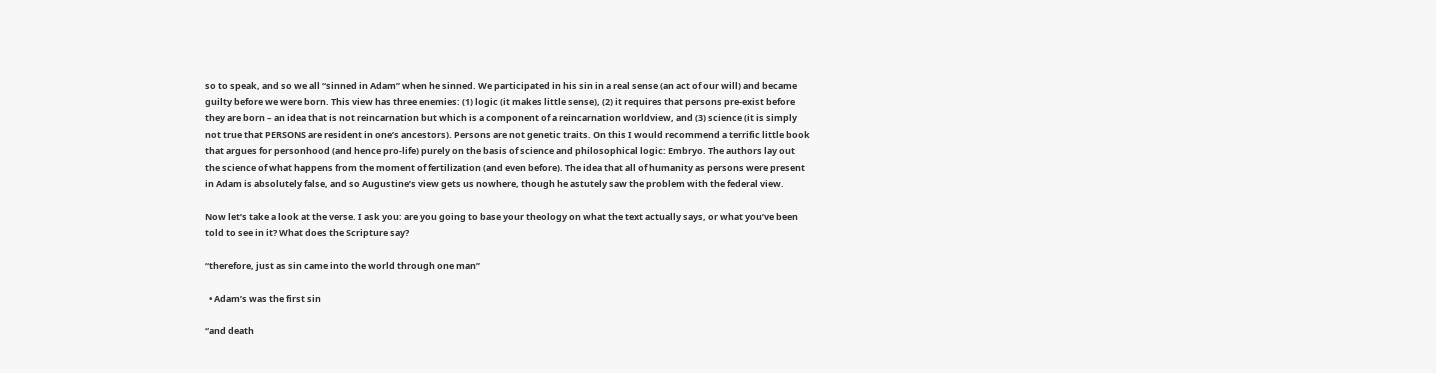so to speak, and so we all “sinned in Adam” when he sinned. We participated in his sin in a real sense (an act of our will) and became guilty before we were born. This view has three enemies: (1) logic (it makes little sense), (2) it requires that persons pre-exist before they are born – an idea that is not reincarnation but which is a component of a reincarnation worldview, and (3) science (it is simply not true that PERSONS are resident in one’s ancestors). Persons are not genetic traits. On this I would recommend a terrific little book that argues for personhood (and hence pro-life) purely on the basis of science and philosophical logic: Embryo. The authors lay out the science of what happens from the moment of fertilization (and even before). The idea that all of humanity as persons were present in Adam is absolutely false, and so Augustine’s view gets us nowhere, though he astutely saw the problem with the federal view.

Now let’s take a look at the verse. I ask you: are you going to base your theology on what the text actually says, or what you’ve been told to see in it? What does the Scripture say?

“therefore, just as sin came into the world through one man”

  • Adam’s was the first sin

“and death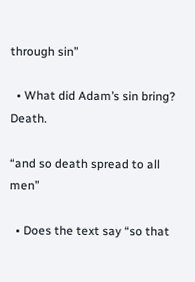through sin”

  • What did Adam’s sin bring? Death.

“and so death spread to all men”

  • Does the text say “so that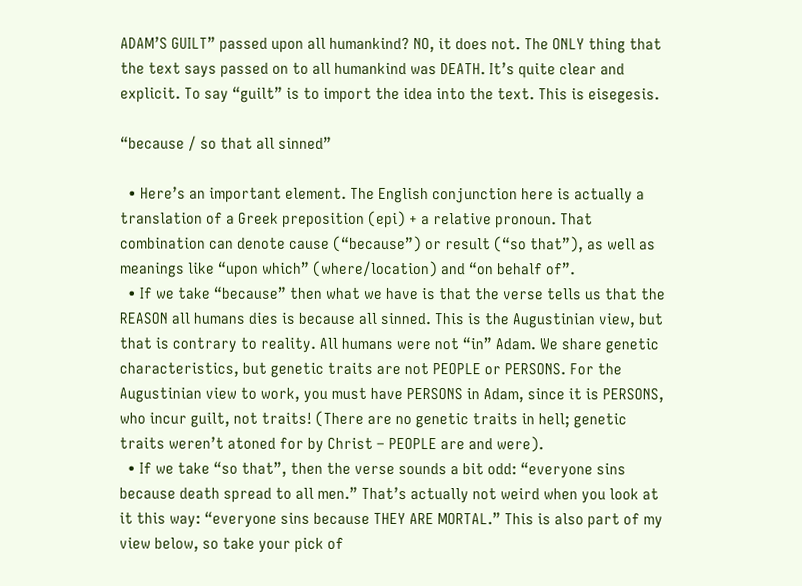ADAM’S GUILT” passed upon all humankind? NO, it does not. The ONLY thing that the text says passed on to all humankind was DEATH. It’s quite clear and explicit. To say “guilt” is to import the idea into the text. This is eisegesis.

“because / so that all sinned”

  • Here’s an important element. The English conjunction here is actually a translation of a Greek preposition (epi) + a relative pronoun. That combination can denote cause (“because”) or result (“so that”), as well as meanings like “upon which” (where/location) and “on behalf of”.
  • If we take “because” then what we have is that the verse tells us that the REASON all humans dies is because all sinned. This is the Augustinian view, but that is contrary to reality. All humans were not “in” Adam. We share genetic characteristics, but genetic traits are not PEOPLE or PERSONS. For the Augustinian view to work, you must have PERSONS in Adam, since it is PERSONS, who incur guilt, not traits! (There are no genetic traits in hell; genetic traits weren’t atoned for by Christ – PEOPLE are and were).
  • If we take “so that”, then the verse sounds a bit odd: “everyone sins because death spread to all men.” That’s actually not weird when you look at it this way: “everyone sins because THEY ARE MORTAL.” This is also part of my view below, so take your pick of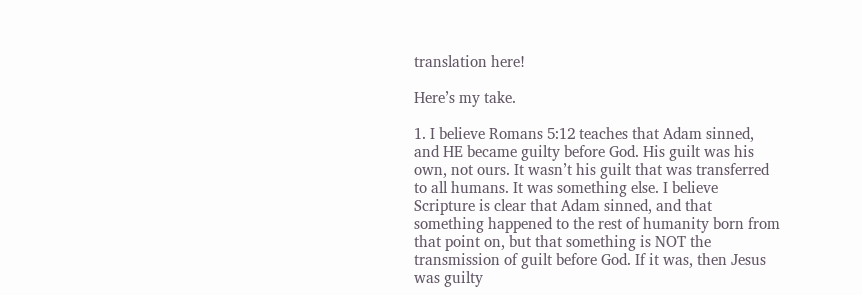translation here!

Here’s my take.

1. I believe Romans 5:12 teaches that Adam sinned, and HE became guilty before God. His guilt was his own, not ours. It wasn’t his guilt that was transferred to all humans. It was something else. I believe Scripture is clear that Adam sinned, and that something happened to the rest of humanity born from that point on, but that something is NOT the transmission of guilt before God. If it was, then Jesus was guilty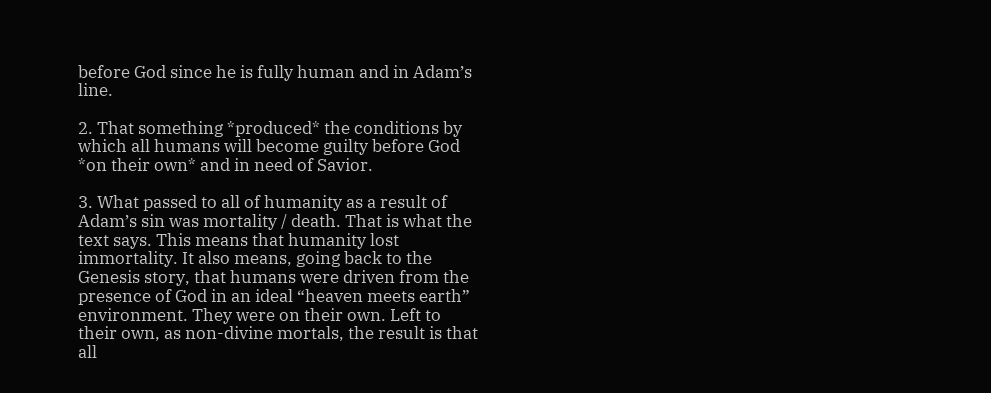before God since he is fully human and in Adam’s line.

2. That something *produced* the conditions by which all humans will become guilty before God *on their own* and in need of Savior.

3. What passed to all of humanity as a result of Adam’s sin was mortality / death. That is what the text says. This means that humanity lost immortality. It also means, going back to the Genesis story, that humans were driven from the presence of God in an ideal “heaven meets earth” environment. They were on their own. Left to their own, as non-divine mortals, the result is that all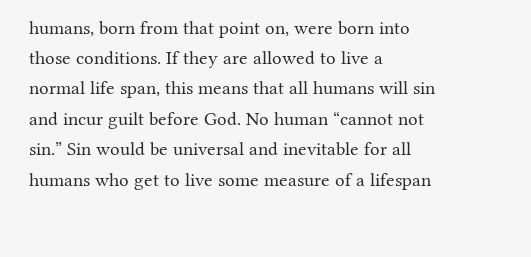humans, born from that point on, were born into those conditions. If they are allowed to live a normal life span, this means that all humans will sin and incur guilt before God. No human “cannot not sin.” Sin would be universal and inevitable for all humans who get to live some measure of a lifespan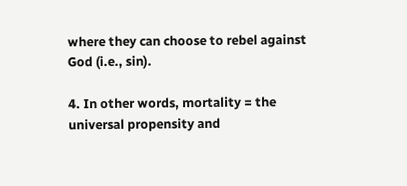where they can choose to rebel against God (i.e., sin).

4. In other words, mortality = the universal propensity and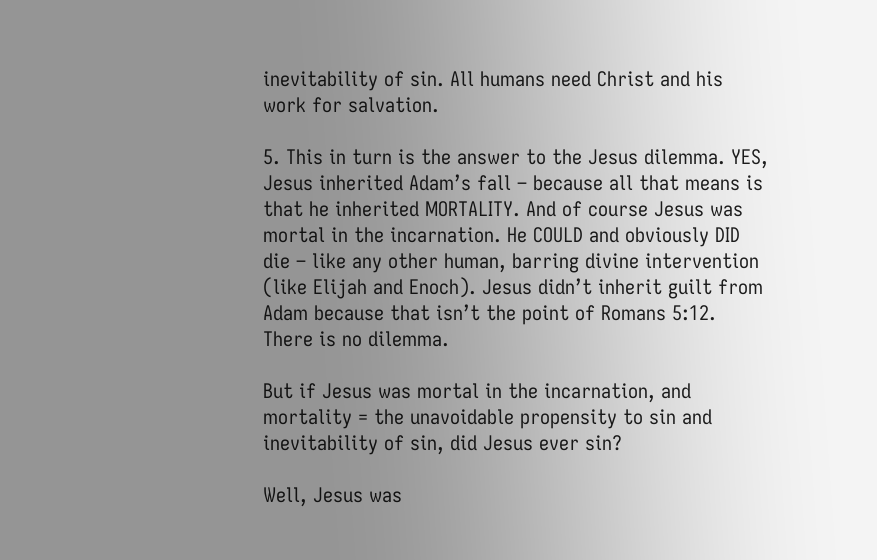inevitability of sin. All humans need Christ and his work for salvation.

5. This in turn is the answer to the Jesus dilemma. YES, Jesus inherited Adam’s fall – because all that means is that he inherited MORTALITY. And of course Jesus was mortal in the incarnation. He COULD and obviously DID die – like any other human, barring divine intervention (like Elijah and Enoch). Jesus didn’t inherit guilt from Adam because that isn’t the point of Romans 5:12. There is no dilemma.

But if Jesus was mortal in the incarnation, and mortality = the unavoidable propensity to sin and inevitability of sin, did Jesus ever sin?

Well, Jesus was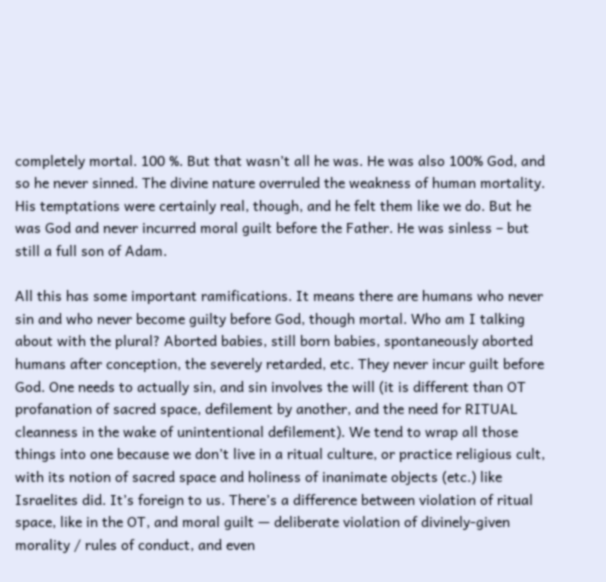completely mortal. 100 %. But that wasn’t all he was. He was also 100% God, and so he never sinned. The divine nature overruled the weakness of human mortality. His temptations were certainly real, though, and he felt them like we do. But he was God and never incurred moral guilt before the Father. He was sinless – but still a full son of Adam.

All this has some important ramifications. It means there are humans who never sin and who never become guilty before God, though mortal. Who am I talking about with the plural? Aborted babies, still born babies, spontaneously aborted humans after conception, the severely retarded, etc. They never incur guilt before God. One needs to actually sin, and sin involves the will (it is different than OT profanation of sacred space, defilement by another, and the need for RITUAL cleanness in the wake of unintentional defilement). We tend to wrap all those things into one because we don’t live in a ritual culture, or practice religious cult, with its notion of sacred space and holiness of inanimate objects (etc.) like Israelites did. It’s foreign to us. There’s a difference between violation of ritual space, like in the OT, and moral guilt — deliberate violation of divinely-given morality / rules of conduct, and even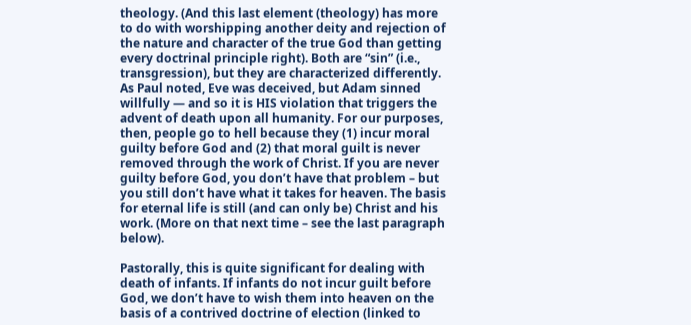theology. (And this last element (theology) has more to do with worshipping another deity and rejection of the nature and character of the true God than getting every doctrinal principle right). Both are “sin” (i.e., transgression), but they are characterized differently. As Paul noted, Eve was deceived, but Adam sinned willfully — and so it is HIS violation that triggers the advent of death upon all humanity. For our purposes, then, people go to hell because they (1) incur moral guilty before God and (2) that moral guilt is never removed through the work of Christ. If you are never guilty before God, you don’t have that problem – but you still don’t have what it takes for heaven. The basis for eternal life is still (and can only be) Christ and his work. (More on that next time – see the last paragraph below).

Pastorally, this is quite significant for dealing with death of infants. If infants do not incur guilt before God, we don’t have to wish them into heaven on the basis of a contrived doctrine of election (linked to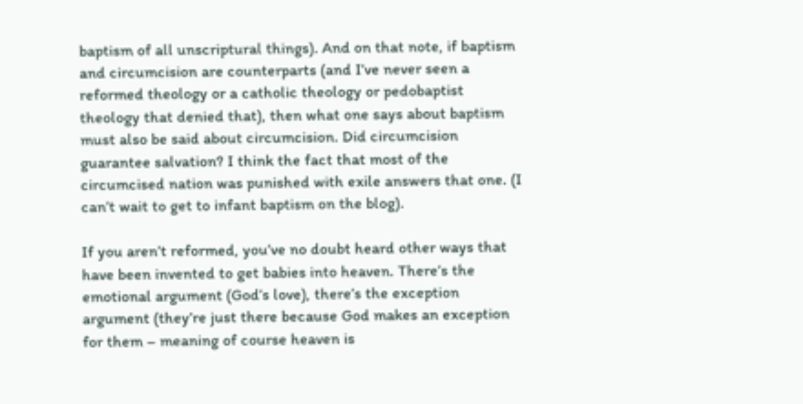baptism of all unscriptural things). And on that note, if baptism and circumcision are counterparts (and I’ve never seen a reformed theology or a catholic theology or pedobaptist theology that denied that), then what one says about baptism must also be said about circumcision. Did circumcision guarantee salvation? I think the fact that most of the circumcised nation was punished with exile answers that one. (I can’t wait to get to infant baptism on the blog).

If you aren’t reformed, you’ve no doubt heard other ways that have been invented to get babies into heaven. There’s the emotional argument (God’s love), there’s the exception argument (they’re just there because God makes an exception for them – meaning of course heaven is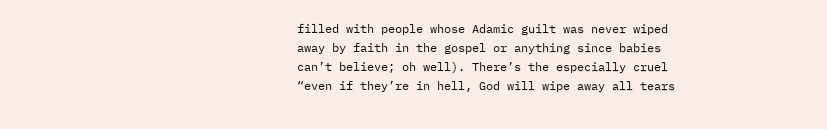filled with people whose Adamic guilt was never wiped away by faith in the gospel or anything since babies can’t believe; oh well). There’s the especially cruel “even if they’re in hell, God will wipe away all tears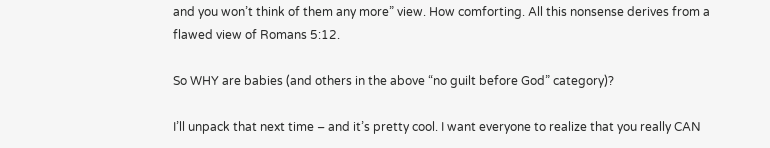and you won’t think of them any more” view. How comforting. All this nonsense derives from a flawed view of Romans 5:12.

So WHY are babies (and others in the above “no guilt before God” category)?

I’ll unpack that next time – and it’s pretty cool. I want everyone to realize that you really CAN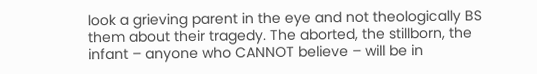look a grieving parent in the eye and not theologically BS them about their tragedy. The aborted, the stillborn, the infant – anyone who CANNOT believe – will be in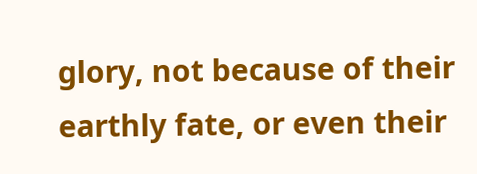glory, not because of their earthly fate, or even their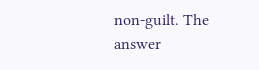non-guilt. The answer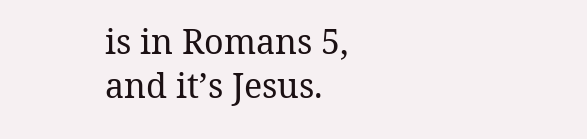is in Romans 5, and it’s Jesus.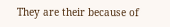They are their because of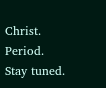Christ. Period. Stay tuned.